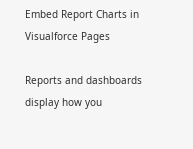Embed Report Charts in Visualforce Pages

Reports and dashboards display how you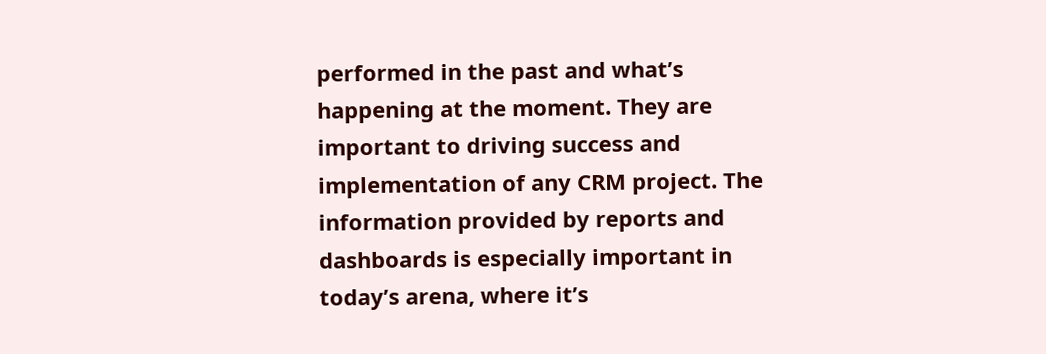performed in the past and what’s happening at the moment. They are important to driving success and implementation of any CRM project. The information provided by reports and dashboards is especially important in today’s arena, where it’s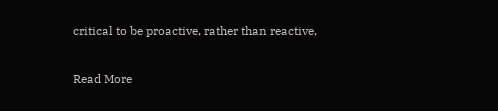critical to be proactive, rather than reactive,

Read More